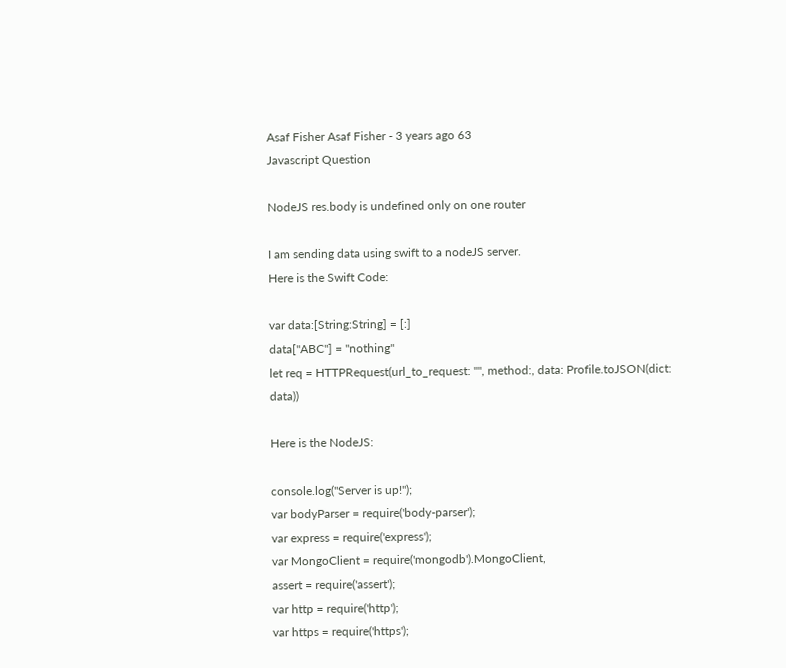Asaf Fisher Asaf Fisher - 3 years ago 63
Javascript Question

NodeJS res.body is undefined only on one router

I am sending data using swift to a nodeJS server.
Here is the Swift Code:

var data:[String:String] = [:]
data["ABC"] = "nothing"
let req = HTTPRequest(url_to_request: "", method:, data: Profile.toJSON(dict: data))

Here is the NodeJS:

console.log("Server is up!");
var bodyParser = require('body-parser');
var express = require('express');
var MongoClient = require('mongodb').MongoClient,
assert = require('assert');
var http = require('http');
var https = require('https');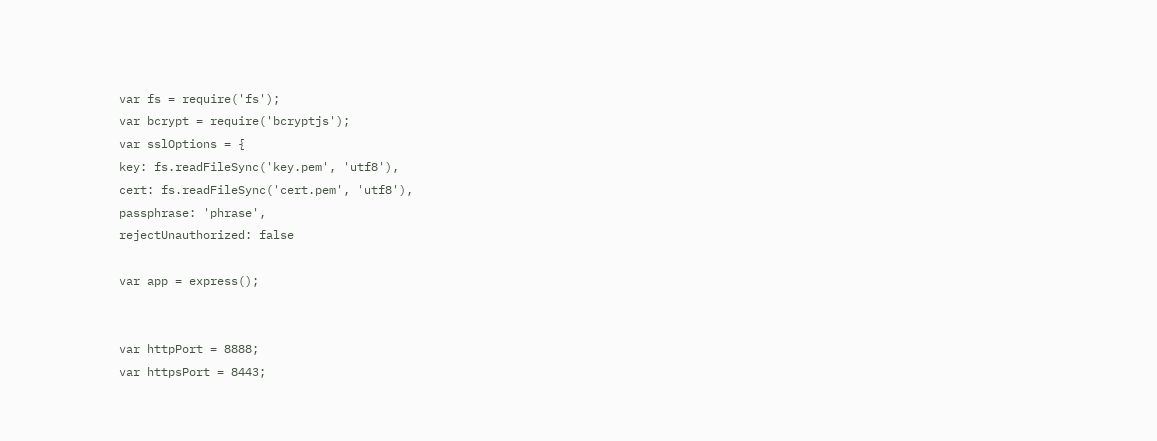var fs = require('fs');
var bcrypt = require('bcryptjs');
var sslOptions = {
key: fs.readFileSync('key.pem', 'utf8'),
cert: fs.readFileSync('cert.pem', 'utf8'),
passphrase: 'phrase',
rejectUnauthorized: false

var app = express();


var httpPort = 8888;
var httpsPort = 8443;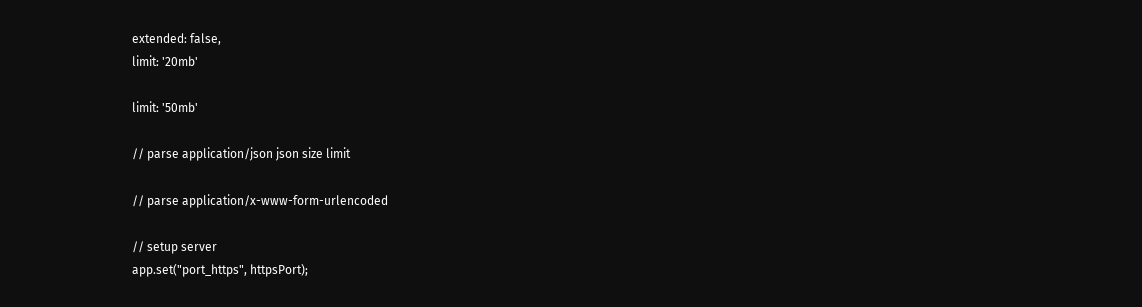extended: false,
limit: '20mb'

limit: '50mb'

// parse application/json json size limit

// parse application/x-www-form-urlencoded

// setup server
app.set("port_https", httpsPort);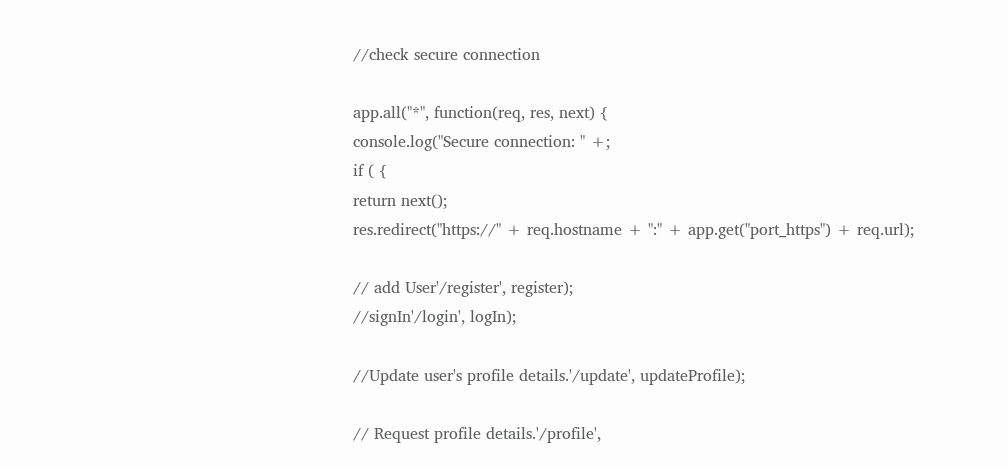//check secure connection

app.all("*", function(req, res, next) {
console.log("Secure connection: " +;
if ( {
return next();
res.redirect("https://" + req.hostname + ":" + app.get("port_https") + req.url);

// add User'/register', register);
//signIn'/login', logIn);

//Update user's profile details.'/update', updateProfile);

// Request profile details.'/profile',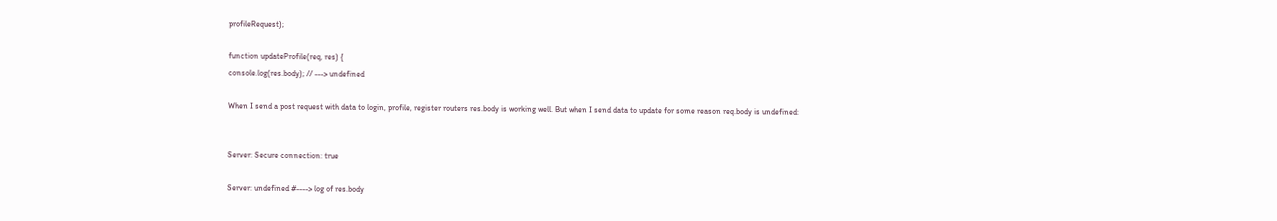profileRequest);

function updateProfile(req, res) {
console.log(res.body); // ---> undefined

When I send a post request with data to login, profile, register routers res.body is working well. But when I send data to update for some reason req.body is undefined:


Server: Secure connection: true

Server: undefined #----> log of res.body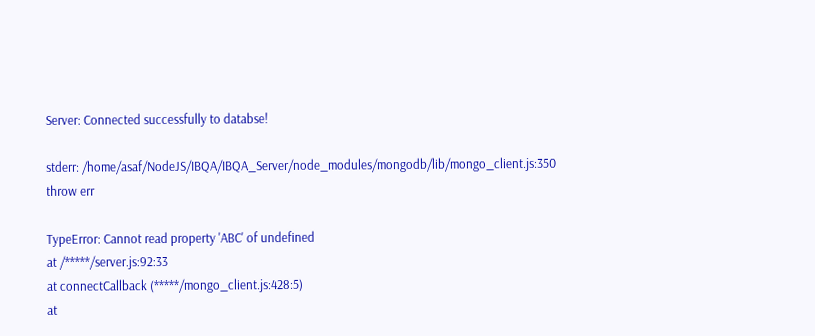Server: Connected successfully to databse!

stderr: /home/asaf/NodeJS/IBQA/IBQA_Server/node_modules/mongodb/lib/mongo_client.js:350
throw err

TypeError: Cannot read property 'ABC' of undefined
at /*****/server.js:92:33
at connectCallback (*****/mongo_client.js:428:5)
at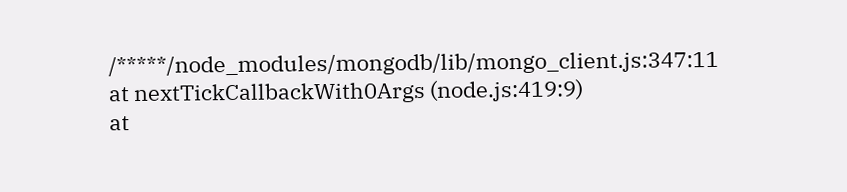/*****/node_modules/mongodb/lib/mongo_client.js:347:11
at nextTickCallbackWith0Args (node.js:419:9)
at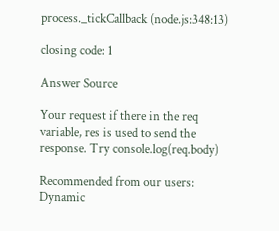process._tickCallback (node.js:348:13)

closing code: 1

Answer Source

Your request if there in the req variable, res is used to send the response. Try console.log(req.body)

Recommended from our users: Dynamic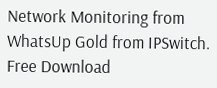Network Monitoring from WhatsUp Gold from IPSwitch. Free Download